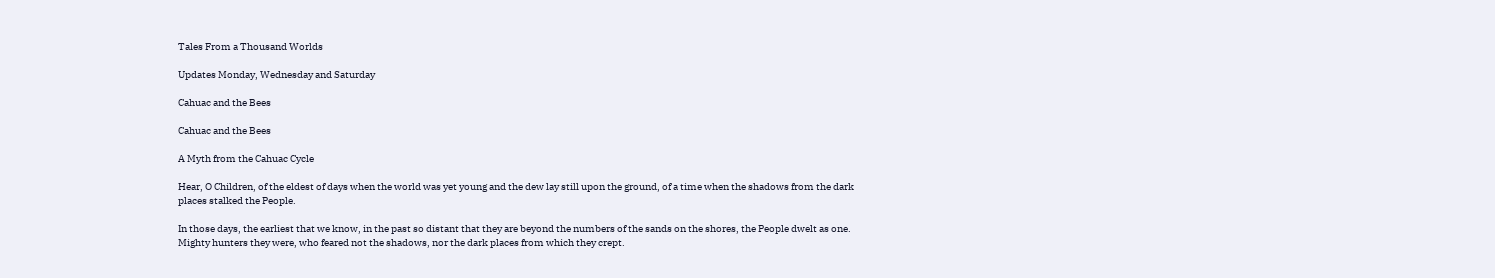Tales From a Thousand Worlds

Updates Monday, Wednesday and Saturday

Cahuac and the Bees

Cahuac and the Bees

A Myth from the Cahuac Cycle

Hear, O Children, of the eldest of days when the world was yet young and the dew lay still upon the ground, of a time when the shadows from the dark places stalked the People.

In those days, the earliest that we know, in the past so distant that they are beyond the numbers of the sands on the shores, the People dwelt as one. Mighty hunters they were, who feared not the shadows, nor the dark places from which they crept.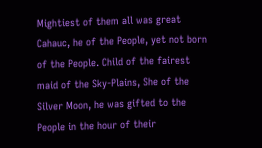Mightiest of them all was great Cahauc, he of the People, yet not born of the People. Child of the fairest maid of the Sky-Plains, She of the Silver Moon, he was gifted to the People in the hour of their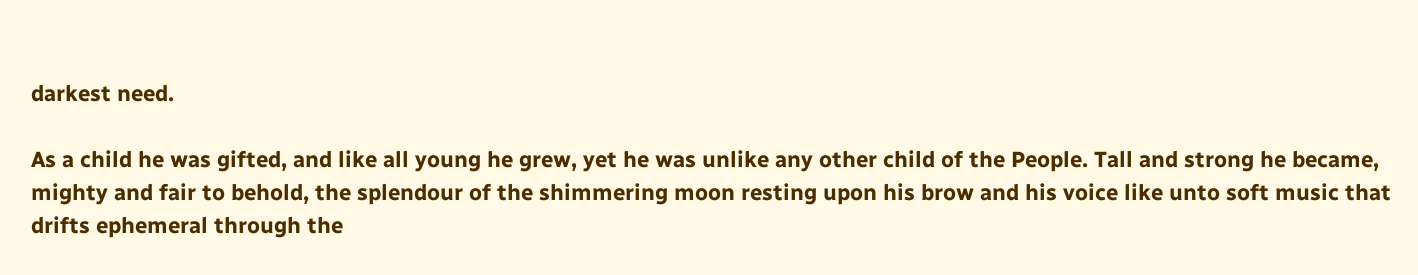darkest need.

As a child he was gifted, and like all young he grew, yet he was unlike any other child of the People. Tall and strong he became, mighty and fair to behold, the splendour of the shimmering moon resting upon his brow and his voice like unto soft music that drifts ephemeral through the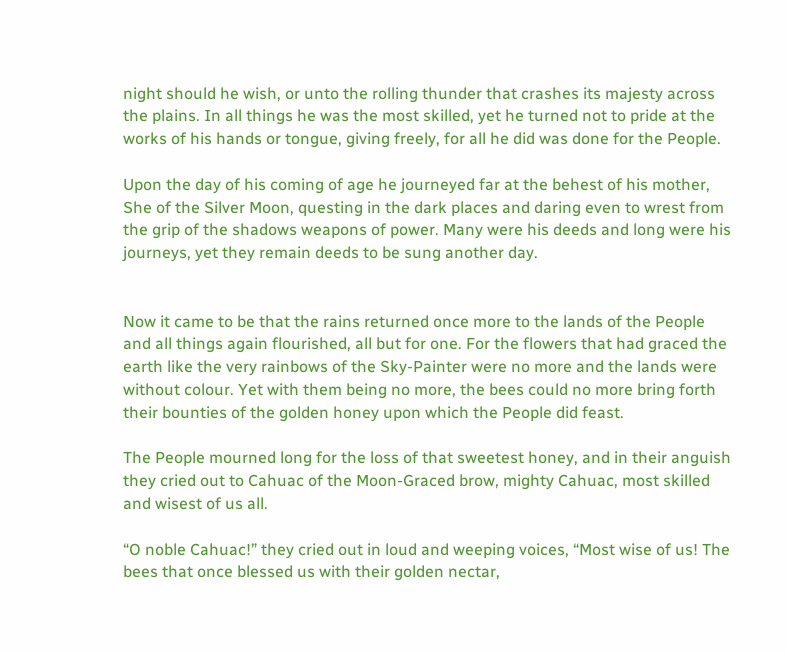night should he wish, or unto the rolling thunder that crashes its majesty across the plains. In all things he was the most skilled, yet he turned not to pride at the works of his hands or tongue, giving freely, for all he did was done for the People.

Upon the day of his coming of age he journeyed far at the behest of his mother, She of the Silver Moon, questing in the dark places and daring even to wrest from the grip of the shadows weapons of power. Many were his deeds and long were his journeys, yet they remain deeds to be sung another day.


Now it came to be that the rains returned once more to the lands of the People and all things again flourished, all but for one. For the flowers that had graced the earth like the very rainbows of the Sky-Painter were no more and the lands were without colour. Yet with them being no more, the bees could no more bring forth their bounties of the golden honey upon which the People did feast.

The People mourned long for the loss of that sweetest honey, and in their anguish they cried out to Cahuac of the Moon-Graced brow, mighty Cahuac, most skilled and wisest of us all.

“O noble Cahuac!” they cried out in loud and weeping voices, “Most wise of us! The bees that once blessed us with their golden nectar,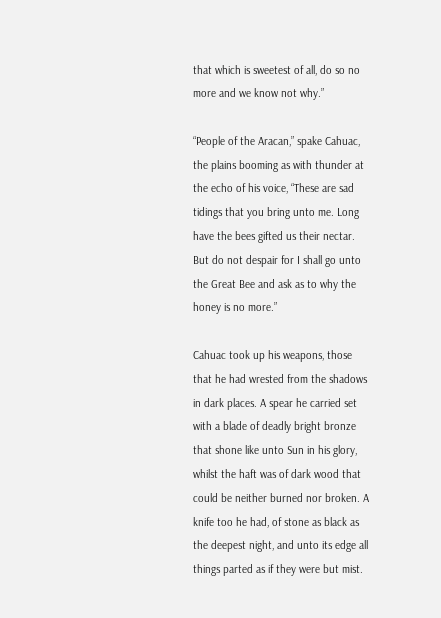that which is sweetest of all, do so no more and we know not why.”

“People of the Aracan,” spake Cahuac, the plains booming as with thunder at the echo of his voice, “These are sad tidings that you bring unto me. Long have the bees gifted us their nectar. But do not despair for I shall go unto the Great Bee and ask as to why the honey is no more.”

Cahuac took up his weapons, those that he had wrested from the shadows in dark places. A spear he carried set with a blade of deadly bright bronze that shone like unto Sun in his glory, whilst the haft was of dark wood that could be neither burned nor broken. A knife too he had, of stone as black as the deepest night, and unto its edge all things parted as if they were but mist.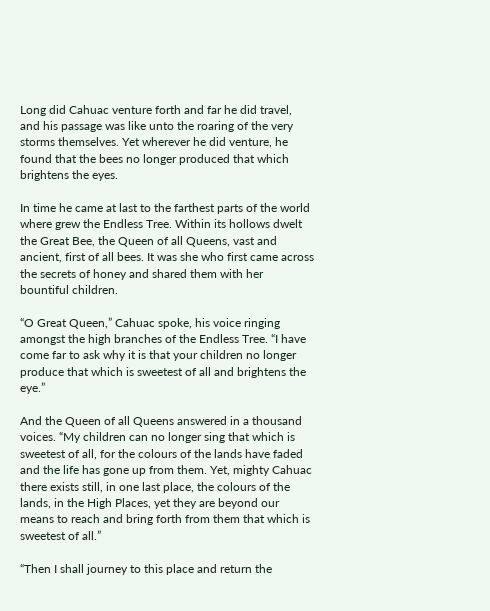Long did Cahuac venture forth and far he did travel, and his passage was like unto the roaring of the very storms themselves. Yet wherever he did venture, he found that the bees no longer produced that which brightens the eyes.

In time he came at last to the farthest parts of the world where grew the Endless Tree. Within its hollows dwelt the Great Bee, the Queen of all Queens, vast and ancient, first of all bees. It was she who first came across the secrets of honey and shared them with her bountiful children.

“O Great Queen,” Cahuac spoke, his voice ringing amongst the high branches of the Endless Tree. “I have come far to ask why it is that your children no longer produce that which is sweetest of all and brightens the eye.”

And the Queen of all Queens answered in a thousand voices. “My children can no longer sing that which is sweetest of all, for the colours of the lands have faded and the life has gone up from them. Yet, mighty Cahuac there exists still, in one last place, the colours of the lands, in the High Places, yet they are beyond our means to reach and bring forth from them that which is sweetest of all.”

“Then I shall journey to this place and return the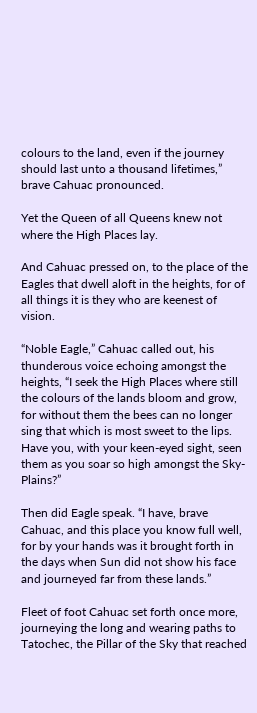colours to the land, even if the journey should last unto a thousand lifetimes,” brave Cahuac pronounced.

Yet the Queen of all Queens knew not where the High Places lay.

And Cahuac pressed on, to the place of the Eagles that dwell aloft in the heights, for of all things it is they who are keenest of vision.

“Noble Eagle,” Cahuac called out, his thunderous voice echoing amongst the heights, “I seek the High Places where still the colours of the lands bloom and grow, for without them the bees can no longer sing that which is most sweet to the lips. Have you, with your keen-eyed sight, seen them as you soar so high amongst the Sky-Plains?”

Then did Eagle speak. “I have, brave Cahuac, and this place you know full well, for by your hands was it brought forth in the days when Sun did not show his face and journeyed far from these lands.”

Fleet of foot Cahuac set forth once more, journeying the long and wearing paths to Tatochec, the Pillar of the Sky that reached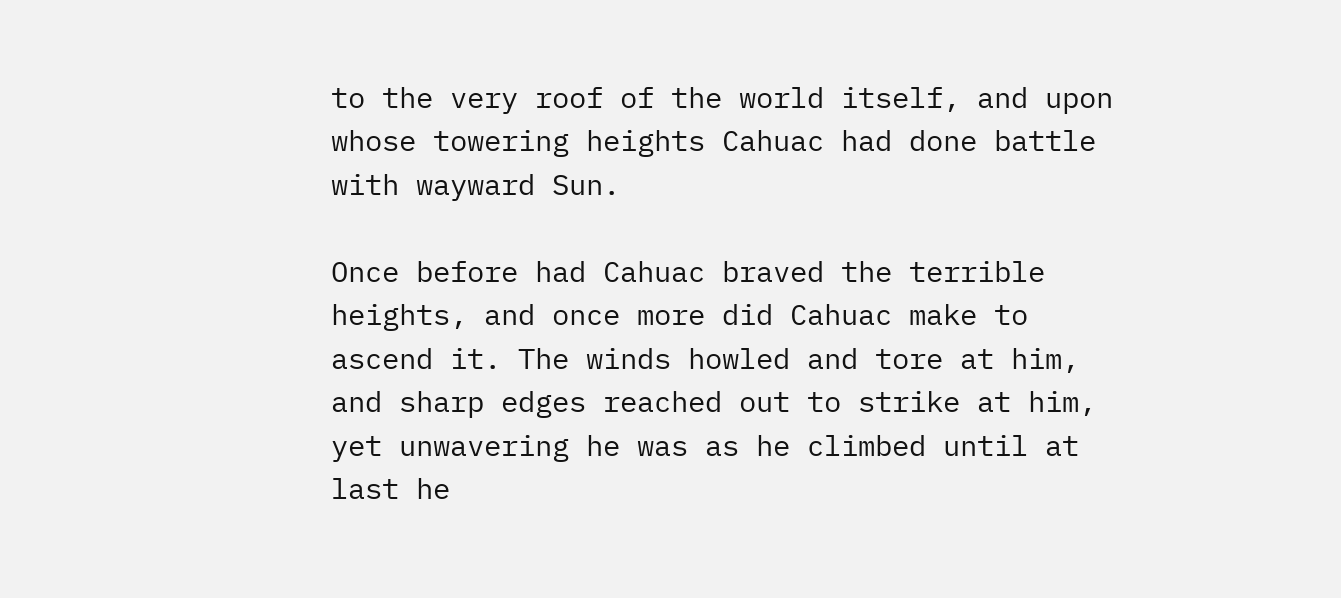to the very roof of the world itself, and upon whose towering heights Cahuac had done battle with wayward Sun.

Once before had Cahuac braved the terrible heights, and once more did Cahuac make to ascend it. The winds howled and tore at him, and sharp edges reached out to strike at him, yet unwavering he was as he climbed until at last he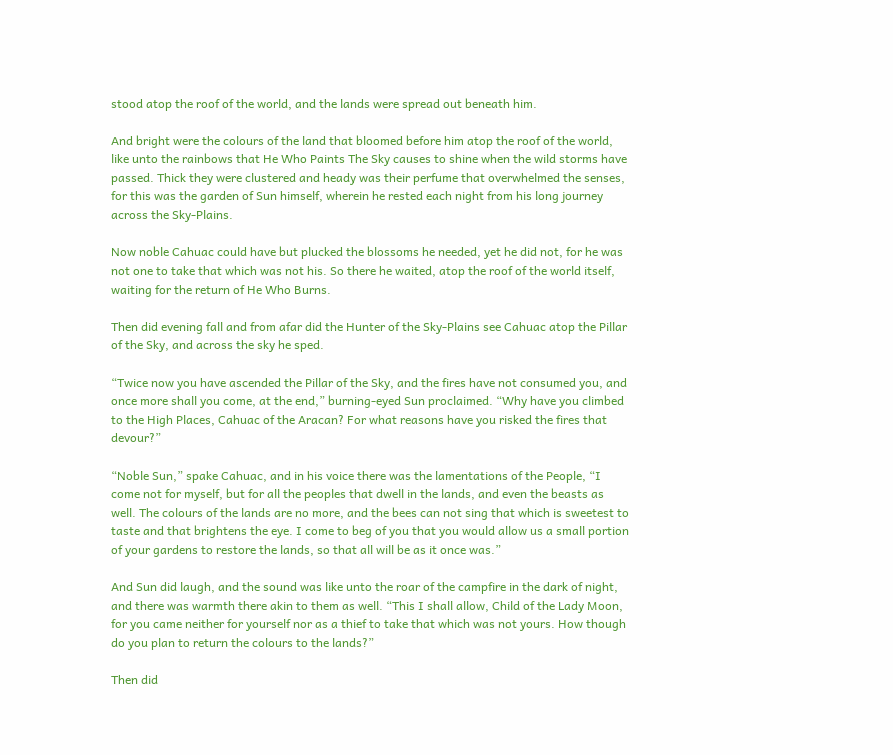stood atop the roof of the world, and the lands were spread out beneath him.

And bright were the colours of the land that bloomed before him atop the roof of the world, like unto the rainbows that He Who Paints The Sky causes to shine when the wild storms have passed. Thick they were clustered and heady was their perfume that overwhelmed the senses, for this was the garden of Sun himself, wherein he rested each night from his long journey across the Sky-Plains.

Now noble Cahuac could have but plucked the blossoms he needed, yet he did not, for he was not one to take that which was not his. So there he waited, atop the roof of the world itself, waiting for the return of He Who Burns.

Then did evening fall and from afar did the Hunter of the Sky-Plains see Cahuac atop the Pillar of the Sky, and across the sky he sped.

“Twice now you have ascended the Pillar of the Sky, and the fires have not consumed you, and once more shall you come, at the end,” burning-eyed Sun proclaimed. “Why have you climbed to the High Places, Cahuac of the Aracan? For what reasons have you risked the fires that devour?”

“Noble Sun,” spake Cahuac, and in his voice there was the lamentations of the People, “I come not for myself, but for all the peoples that dwell in the lands, and even the beasts as well. The colours of the lands are no more, and the bees can not sing that which is sweetest to taste and that brightens the eye. I come to beg of you that you would allow us a small portion of your gardens to restore the lands, so that all will be as it once was.”

And Sun did laugh, and the sound was like unto the roar of the campfire in the dark of night, and there was warmth there akin to them as well. “This I shall allow, Child of the Lady Moon, for you came neither for yourself nor as a thief to take that which was not yours. How though do you plan to return the colours to the lands?”

Then did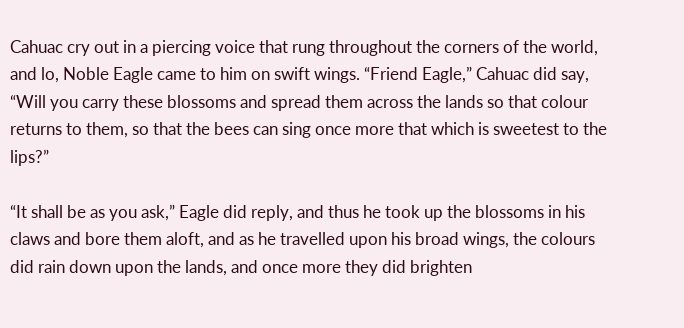Cahuac cry out in a piercing voice that rung throughout the corners of the world, and lo, Noble Eagle came to him on swift wings. “Friend Eagle,” Cahuac did say, “Will you carry these blossoms and spread them across the lands so that colour returns to them, so that the bees can sing once more that which is sweetest to the lips?”

“It shall be as you ask,” Eagle did reply, and thus he took up the blossoms in his claws and bore them aloft, and as he travelled upon his broad wings, the colours did rain down upon the lands, and once more they did brighten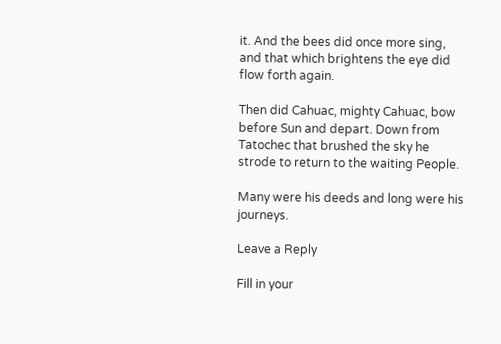it. And the bees did once more sing, and that which brightens the eye did flow forth again.

Then did Cahuac, mighty Cahuac, bow before Sun and depart. Down from Tatochec that brushed the sky he strode to return to the waiting People.

Many were his deeds and long were his journeys.

Leave a Reply

Fill in your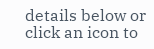details below or click an icon to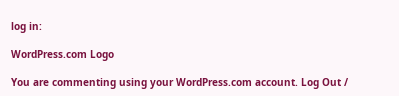log in:

WordPress.com Logo

You are commenting using your WordPress.com account. Log Out /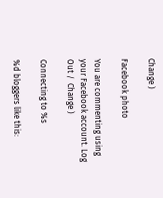Change )

Facebook photo

You are commenting using your Facebook account. Log Out /  Change )

Connecting to %s

%d bloggers like this: